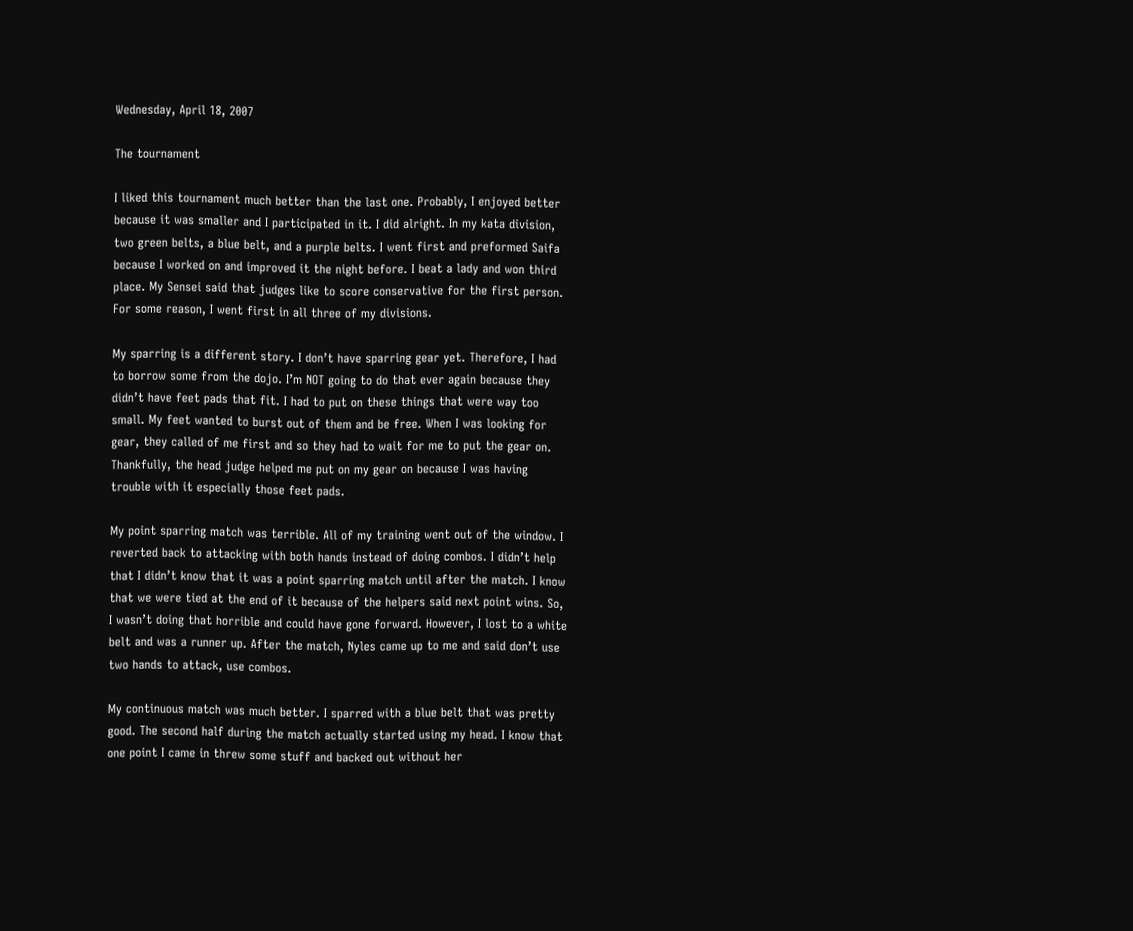Wednesday, April 18, 2007

The tournament

I liked this tournament much better than the last one. Probably, I enjoyed better because it was smaller and I participated in it. I did alright. In my kata division, two green belts, a blue belt, and a purple belts. I went first and preformed Saifa because I worked on and improved it the night before. I beat a lady and won third place. My Sensei said that judges like to score conservative for the first person. For some reason, I went first in all three of my divisions.

My sparring is a different story. I don’t have sparring gear yet. Therefore, I had to borrow some from the dojo. I’m NOT going to do that ever again because they didn’t have feet pads that fit. I had to put on these things that were way too small. My feet wanted to burst out of them and be free. When I was looking for gear, they called of me first and so they had to wait for me to put the gear on. Thankfully, the head judge helped me put on my gear on because I was having trouble with it especially those feet pads.

My point sparring match was terrible. All of my training went out of the window. I reverted back to attacking with both hands instead of doing combos. I didn’t help that I didn’t know that it was a point sparring match until after the match. I know that we were tied at the end of it because of the helpers said next point wins. So, I wasn’t doing that horrible and could have gone forward. However, I lost to a white belt and was a runner up. After the match, Nyles came up to me and said don’t use two hands to attack, use combos.

My continuous match was much better. I sparred with a blue belt that was pretty good. The second half during the match actually started using my head. I know that one point I came in threw some stuff and backed out without her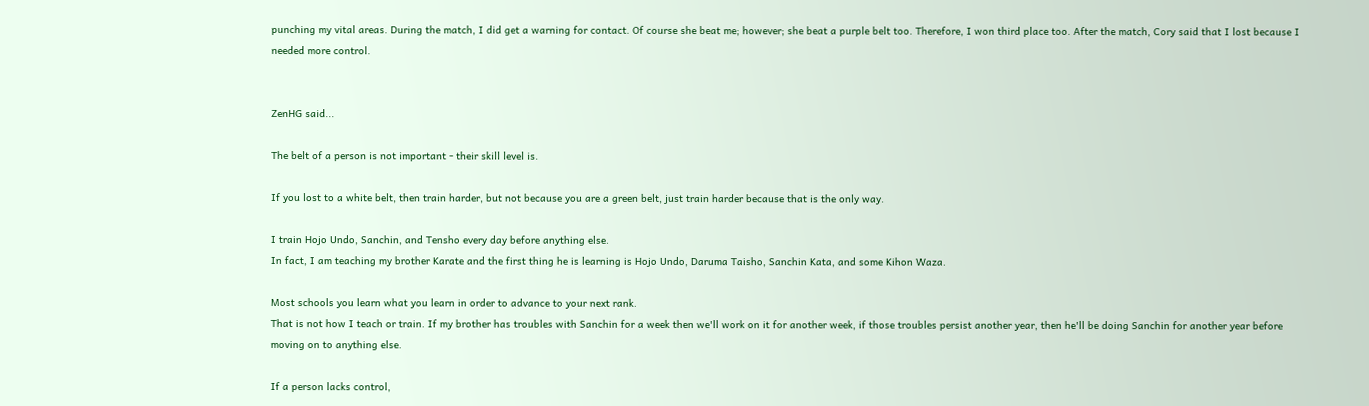punching my vital areas. During the match, I did get a warning for contact. Of course she beat me; however; she beat a purple belt too. Therefore, I won third place too. After the match, Cory said that I lost because I needed more control.


ZenHG said...

The belt of a person is not important - their skill level is.

If you lost to a white belt, then train harder, but not because you are a green belt, just train harder because that is the only way.

I train Hojo Undo, Sanchin, and Tensho every day before anything else.
In fact, I am teaching my brother Karate and the first thing he is learning is Hojo Undo, Daruma Taisho, Sanchin Kata, and some Kihon Waza.

Most schools you learn what you learn in order to advance to your next rank.
That is not how I teach or train. If my brother has troubles with Sanchin for a week then we'll work on it for another week, if those troubles persist another year, then he'll be doing Sanchin for another year before moving on to anything else.

If a person lacks control,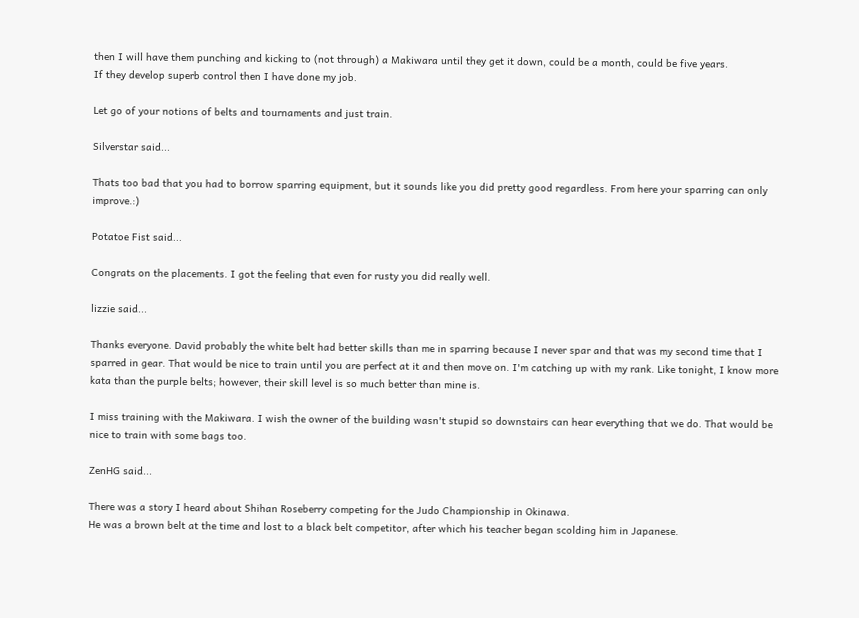then I will have them punching and kicking to (not through) a Makiwara until they get it down, could be a month, could be five years.
If they develop superb control then I have done my job.

Let go of your notions of belts and tournaments and just train.

Silverstar said...

Thats too bad that you had to borrow sparring equipment, but it sounds like you did pretty good regardless. From here your sparring can only improve.:)

Potatoe Fist said...

Congrats on the placements. I got the feeling that even for rusty you did really well.

lizzie said...

Thanks everyone. David probably the white belt had better skills than me in sparring because I never spar and that was my second time that I sparred in gear. That would be nice to train until you are perfect at it and then move on. I'm catching up with my rank. Like tonight, I know more kata than the purple belts; however, their skill level is so much better than mine is.

I miss training with the Makiwara. I wish the owner of the building wasn't stupid so downstairs can hear everything that we do. That would be nice to train with some bags too.

ZenHG said...

There was a story I heard about Shihan Roseberry competing for the Judo Championship in Okinawa.
He was a brown belt at the time and lost to a black belt competitor, after which his teacher began scolding him in Japanese.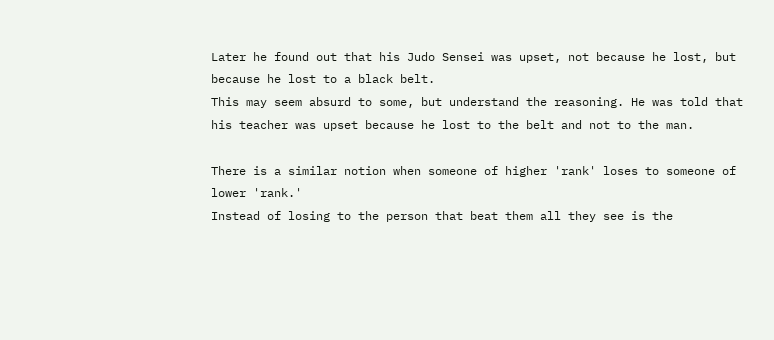Later he found out that his Judo Sensei was upset, not because he lost, but because he lost to a black belt.
This may seem absurd to some, but understand the reasoning. He was told that his teacher was upset because he lost to the belt and not to the man.

There is a similar notion when someone of higher 'rank' loses to someone of lower 'rank.'
Instead of losing to the person that beat them all they see is the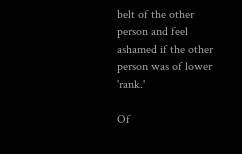belt of the other person and feel ashamed if the other person was of lower 'rank.'

Of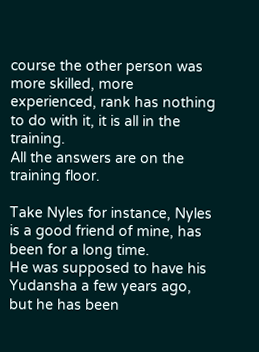course the other person was more skilled, more experienced, rank has nothing to do with it, it is all in the training.
All the answers are on the training floor.

Take Nyles for instance, Nyles is a good friend of mine, has been for a long time.
He was supposed to have his Yudansha a few years ago, but he has been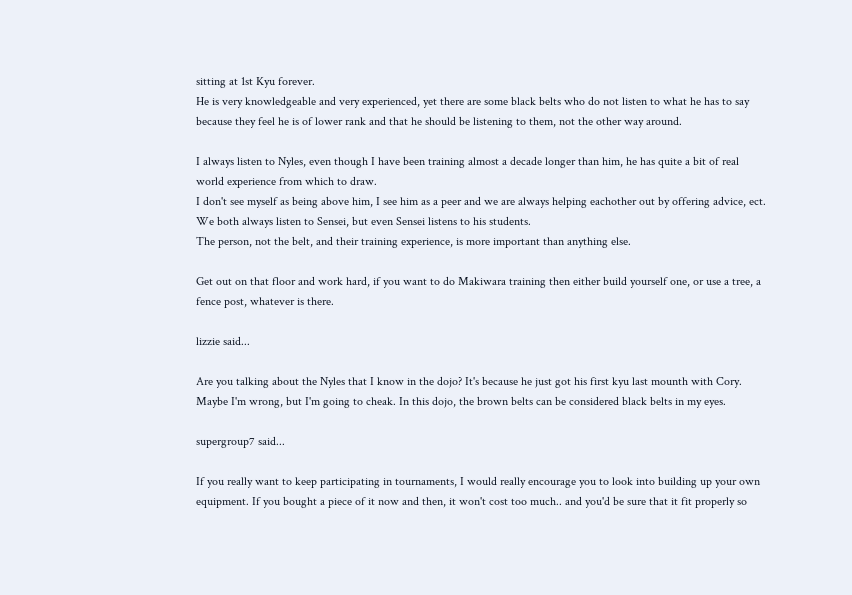sitting at 1st Kyu forever.
He is very knowledgeable and very experienced, yet there are some black belts who do not listen to what he has to say because they feel he is of lower rank and that he should be listening to them, not the other way around.

I always listen to Nyles, even though I have been training almost a decade longer than him, he has quite a bit of real world experience from which to draw.
I don't see myself as being above him, I see him as a peer and we are always helping eachother out by offering advice, ect.
We both always listen to Sensei, but even Sensei listens to his students.
The person, not the belt, and their training experience, is more important than anything else.

Get out on that floor and work hard, if you want to do Makiwara training then either build yourself one, or use a tree, a fence post, whatever is there.

lizzie said...

Are you talking about the Nyles that I know in the dojo? It's because he just got his first kyu last mounth with Cory. Maybe I'm wrong, but I'm going to cheak. In this dojo, the brown belts can be considered black belts in my eyes.

supergroup7 said...

If you really want to keep participating in tournaments, I would really encourage you to look into building up your own equipment. If you bought a piece of it now and then, it won't cost too much.. and you'd be sure that it fit properly so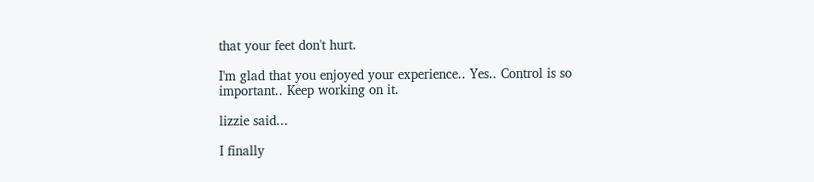that your feet don't hurt.

I'm glad that you enjoyed your experience.. Yes.. Control is so important.. Keep working on it.

lizzie said...

I finally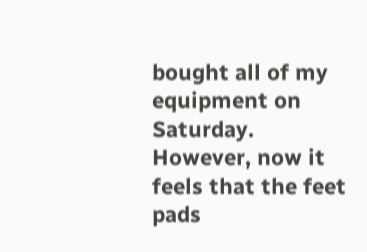bought all of my equipment on Saturday. However, now it feels that the feet pads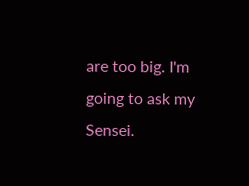are too big. I'm going to ask my Sensei.